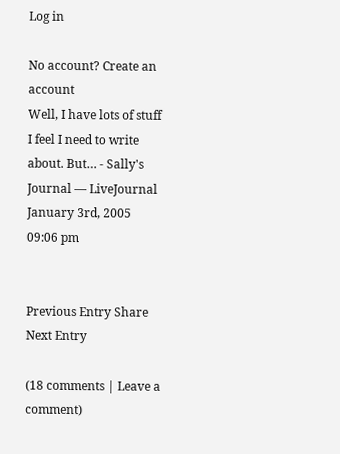Log in

No account? Create an account
Well, I have lots of stuff I feel I need to write about. But… - Sally's Journal — LiveJournal
January 3rd, 2005
09:06 pm


Previous Entry Share Next Entry

(18 comments | Leave a comment)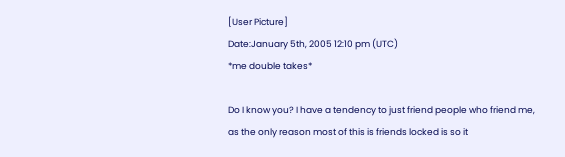[User Picture]
Date:January 5th, 2005 12:10 pm (UTC)
*me double takes*

Do I know you? I have a tendency to just friend people who friend me, as the only reason most of this is friends locked is so it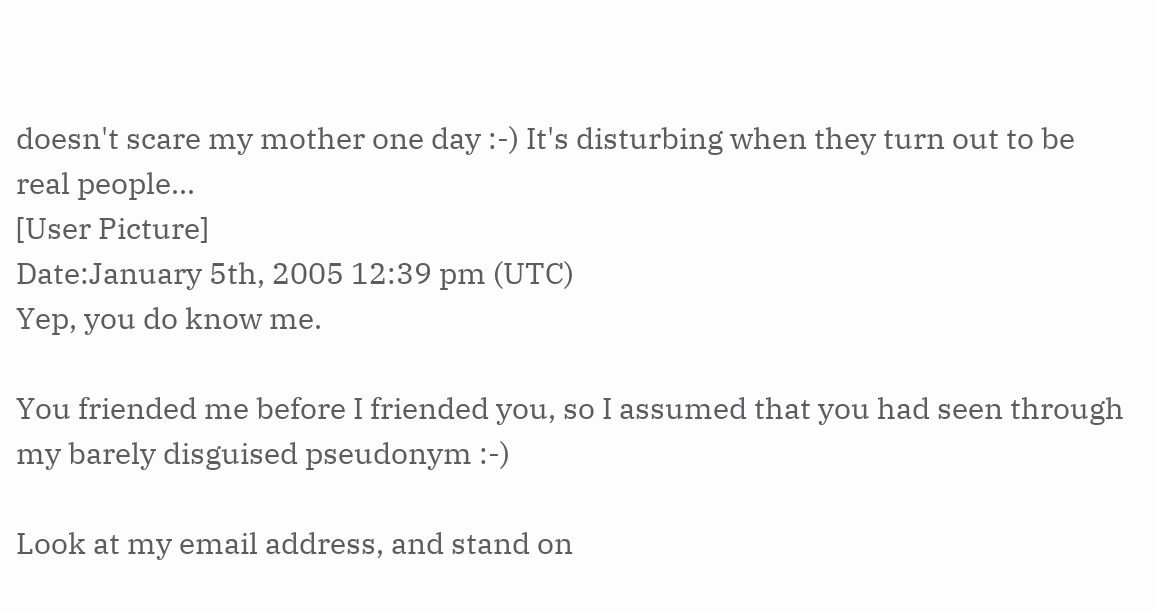doesn't scare my mother one day :-) It's disturbing when they turn out to be real people...
[User Picture]
Date:January 5th, 2005 12:39 pm (UTC)
Yep, you do know me.

You friended me before I friended you, so I assumed that you had seen through my barely disguised pseudonym :-)

Look at my email address, and stand on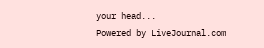your head...
Powered by LiveJournal.com